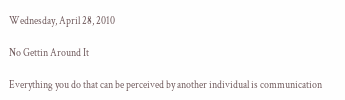Wednesday, April 28, 2010

No Gettin Around It

Everything you do that can be perceived by another individual is communication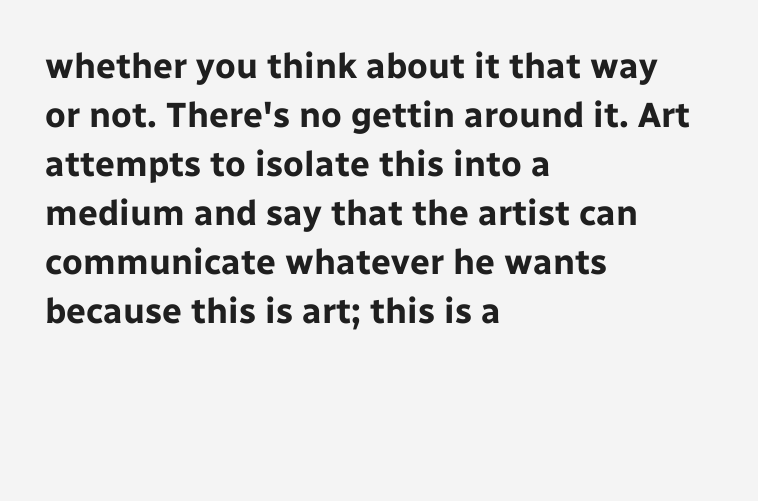whether you think about it that way or not. There's no gettin around it. Art attempts to isolate this into a medium and say that the artist can communicate whatever he wants because this is art; this is a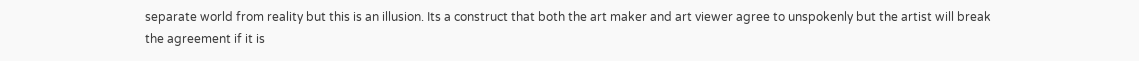separate world from reality but this is an illusion. Its a construct that both the art maker and art viewer agree to unspokenly but the artist will break the agreement if it is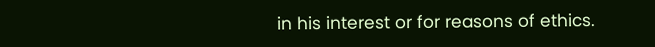in his interest or for reasons of ethics.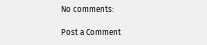No comments:

Post a Comment